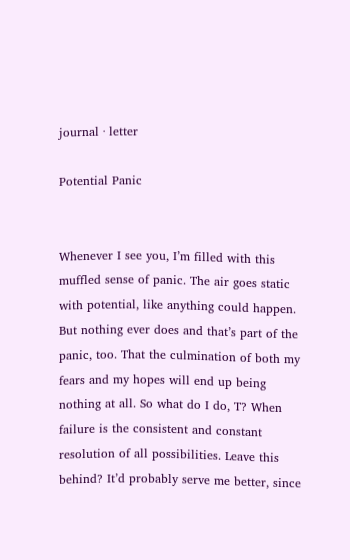journal · letter

Potential Panic


Whenever I see you, I’m filled with this muffled sense of panic. The air goes static with potential, like anything could happen. But nothing ever does and that’s part of the panic, too. That the culmination of both my fears and my hopes will end up being nothing at all. So what do I do, T? When failure is the consistent and constant resolution of all possibilities. Leave this behind? It’d probably serve me better, since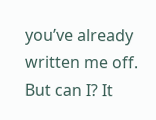you’ve already written me off. But can I? It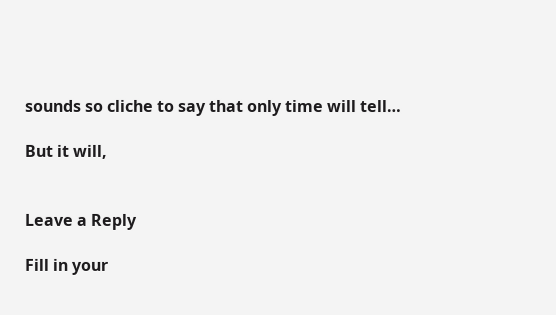sounds so cliche to say that only time will tell…

But it will,


Leave a Reply

Fill in your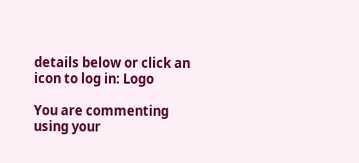details below or click an icon to log in: Logo

You are commenting using your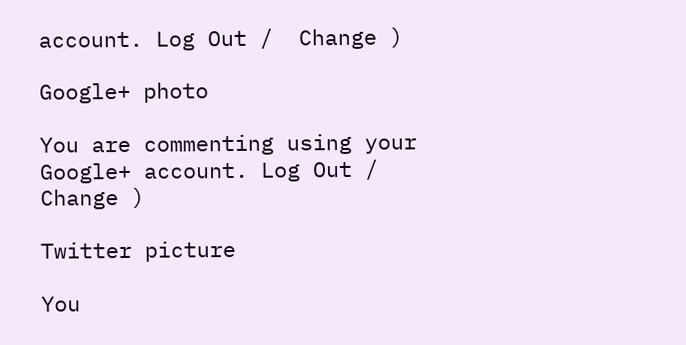account. Log Out /  Change )

Google+ photo

You are commenting using your Google+ account. Log Out /  Change )

Twitter picture

You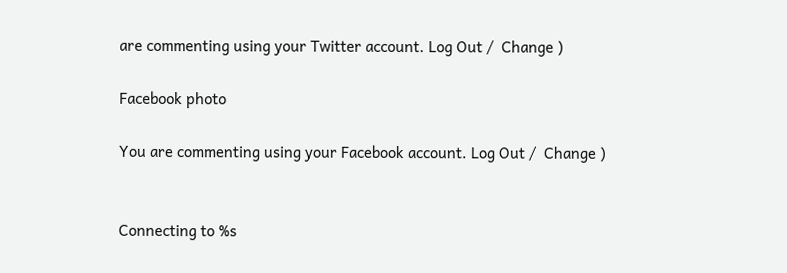are commenting using your Twitter account. Log Out /  Change )

Facebook photo

You are commenting using your Facebook account. Log Out /  Change )


Connecting to %s